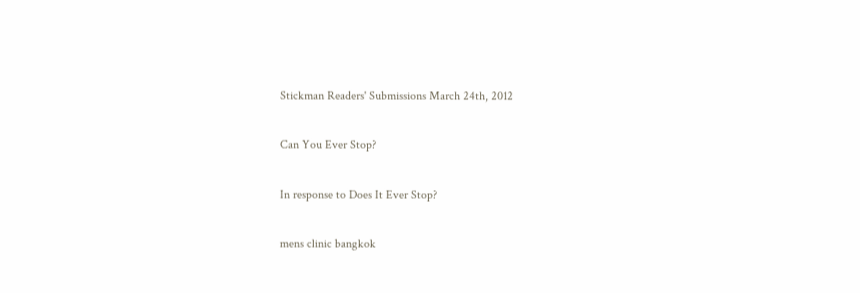Stickman Readers' Submissions March 24th, 2012

Can You Ever Stop?

In response to Does It Ever Stop?

mens clinic bangkok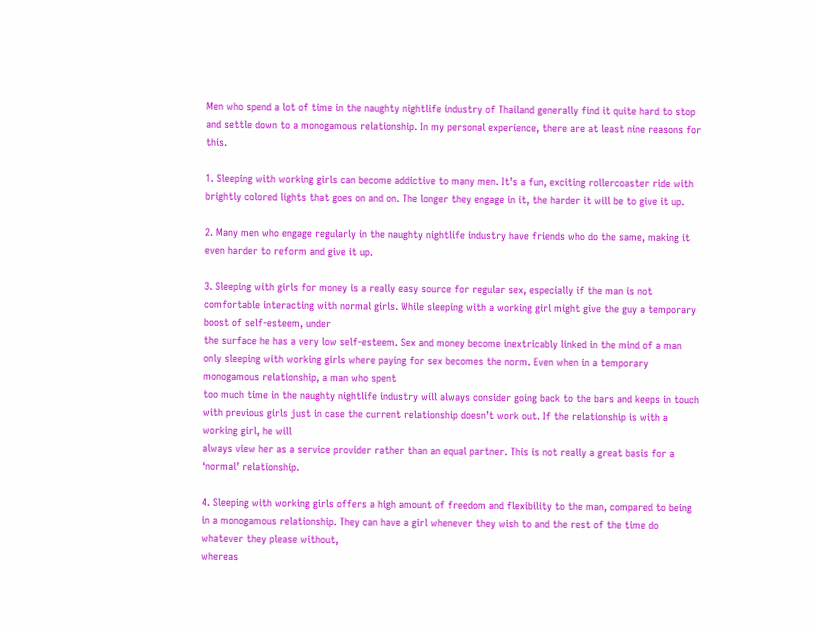Men who spend a lot of time in the naughty nightlife industry of Thailand generally find it quite hard to stop and settle down to a monogamous relationship. In my personal experience, there are at least nine reasons for this.

1. Sleeping with working girls can become addictive to many men. It’s a fun, exciting rollercoaster ride with brightly colored lights that goes on and on. The longer they engage in it, the harder it will be to give it up.

2. Many men who engage regularly in the naughty nightlife industry have friends who do the same, making it even harder to reform and give it up.

3. Sleeping with girls for money is a really easy source for regular sex, especially if the man is not comfortable interacting with normal girls. While sleeping with a working girl might give the guy a temporary boost of self-esteem, under
the surface he has a very low self-esteem. Sex and money become inextricably linked in the mind of a man only sleeping with working girls where paying for sex becomes the norm. Even when in a temporary monogamous relationship, a man who spent
too much time in the naughty nightlife industry will always consider going back to the bars and keeps in touch with previous girls just in case the current relationship doesn’t work out. If the relationship is with a working girl, he will
always view her as a service provider rather than an equal partner. This is not really a great basis for a ‘normal’ relationship.

4. Sleeping with working girls offers a high amount of freedom and flexibility to the man, compared to being in a monogamous relationship. They can have a girl whenever they wish to and the rest of the time do whatever they please without,
whereas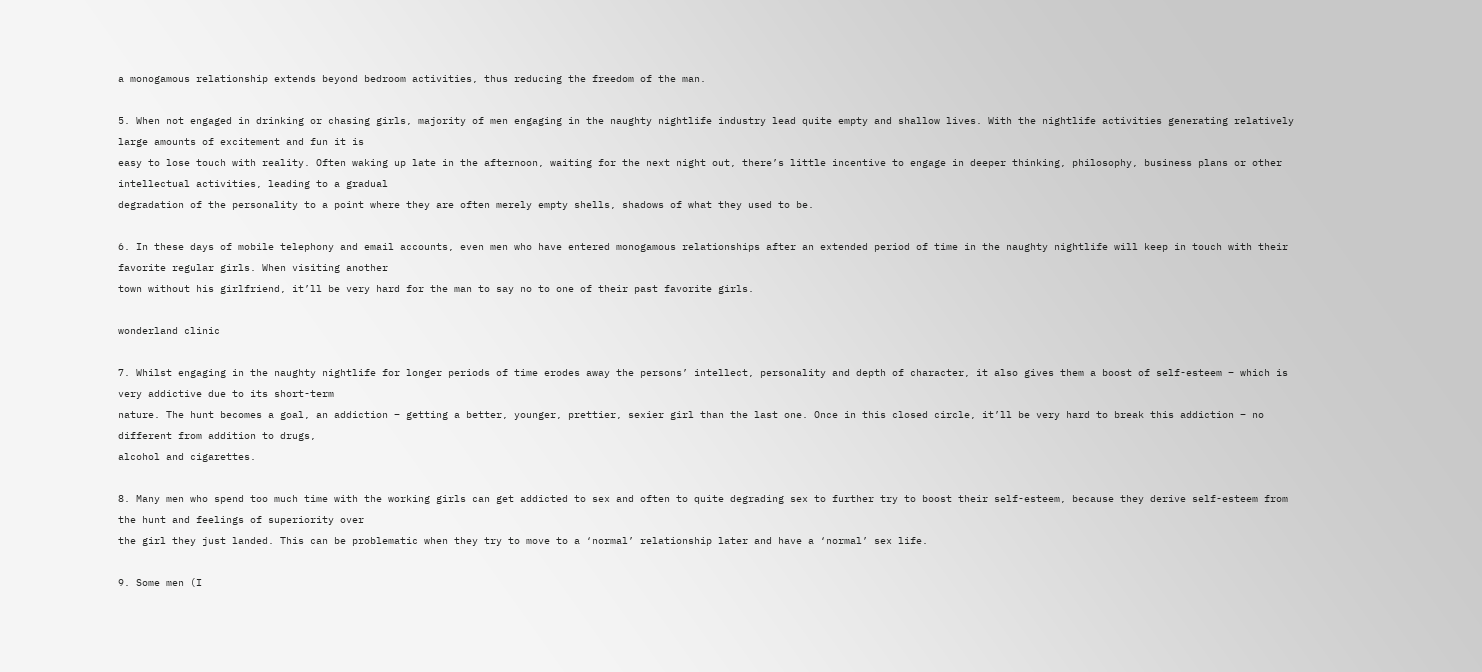a monogamous relationship extends beyond bedroom activities, thus reducing the freedom of the man.

5. When not engaged in drinking or chasing girls, majority of men engaging in the naughty nightlife industry lead quite empty and shallow lives. With the nightlife activities generating relatively large amounts of excitement and fun it is
easy to lose touch with reality. Often waking up late in the afternoon, waiting for the next night out, there’s little incentive to engage in deeper thinking, philosophy, business plans or other intellectual activities, leading to a gradual
degradation of the personality to a point where they are often merely empty shells, shadows of what they used to be.

6. In these days of mobile telephony and email accounts, even men who have entered monogamous relationships after an extended period of time in the naughty nightlife will keep in touch with their favorite regular girls. When visiting another
town without his girlfriend, it’ll be very hard for the man to say no to one of their past favorite girls.

wonderland clinic

7. Whilst engaging in the naughty nightlife for longer periods of time erodes away the persons’ intellect, personality and depth of character, it also gives them a boost of self-esteem – which is very addictive due to its short-term
nature. The hunt becomes a goal, an addiction – getting a better, younger, prettier, sexier girl than the last one. Once in this closed circle, it’ll be very hard to break this addiction – no different from addition to drugs,
alcohol and cigarettes.

8. Many men who spend too much time with the working girls can get addicted to sex and often to quite degrading sex to further try to boost their self-esteem, because they derive self-esteem from the hunt and feelings of superiority over
the girl they just landed. This can be problematic when they try to move to a ‘normal’ relationship later and have a ‘normal’ sex life.

9. Some men (I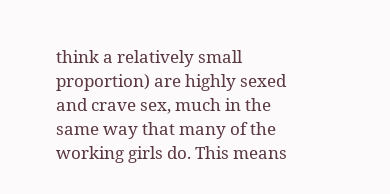think a relatively small proportion) are highly sexed and crave sex, much in the same way that many of the working girls do. This means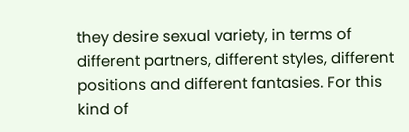they desire sexual variety, in terms of different partners, different styles, different
positions and different fantasies. For this kind of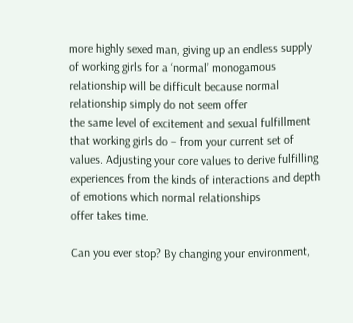more highly sexed man, giving up an endless supply of working girls for a ‘normal’ monogamous relationship will be difficult because normal relationship simply do not seem offer
the same level of excitement and sexual fulfillment that working girls do – from your current set of values. Adjusting your core values to derive fulfilling experiences from the kinds of interactions and depth of emotions which normal relationships
offer takes time.

Can you ever stop? By changing your environment,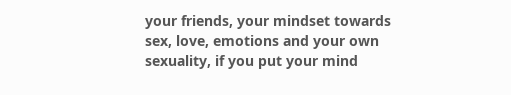your friends, your mindset towards sex, love, emotions and your own sexuality, if you put your mind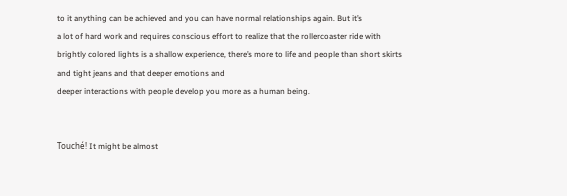to it anything can be achieved and you can have normal relationships again. But it’s
a lot of hard work and requires conscious effort to realize that the rollercoaster ride with brightly colored lights is a shallow experience, there’s more to life and people than short skirts and tight jeans and that deeper emotions and
deeper interactions with people develop you more as a human being.


Touché! It might be almost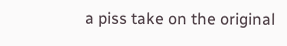a piss take on the original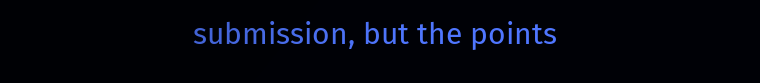submission, but the points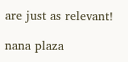are just as relevant!

nana plaza